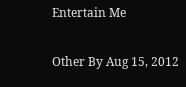Entertain Me

Other By Aug 15, 2012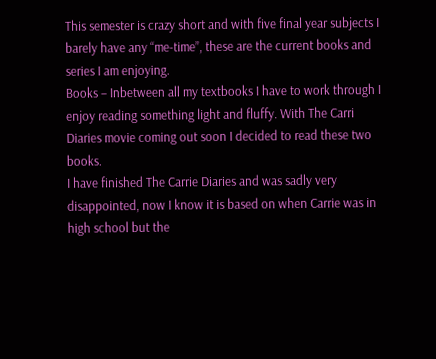This semester is crazy short and with five final year subjects I barely have any “me-time”, these are the current books and series I am enjoying.
Books – Inbetween all my textbooks I have to work through I enjoy reading something light and fluffy. With The Carri Diaries movie coming out soon I decided to read these two books.
I have finished The Carrie Diaries and was sadly very disappointed, now I know it is based on when Carrie was in high school but the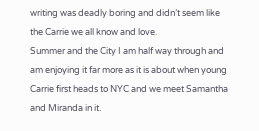writing was deadly boring and didn’t seem like the Carrie we all know and love.
Summer and the City I am half way through and am enjoying it far more as it is about when young Carrie first heads to NYC and we meet Samantha and Miranda in it.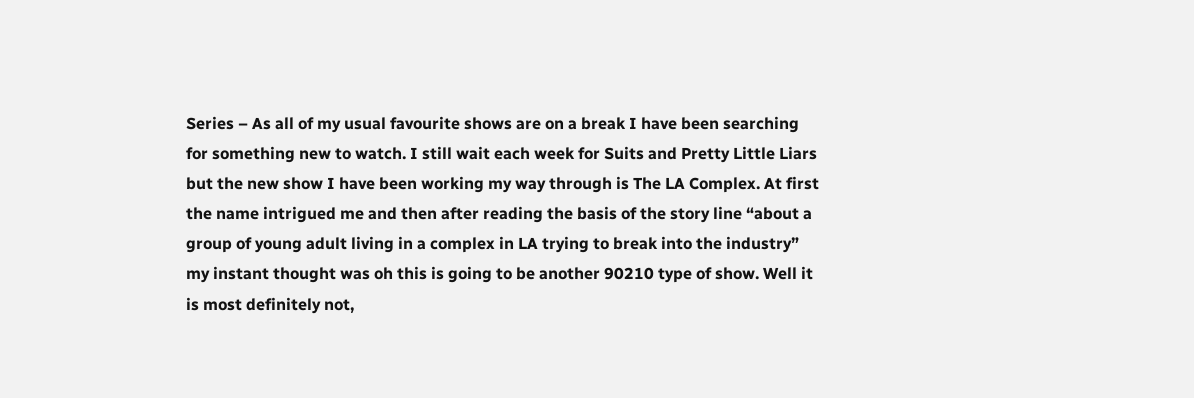Series – As all of my usual favourite shows are on a break I have been searching for something new to watch. I still wait each week for Suits and Pretty Little Liars but the new show I have been working my way through is The LA Complex. At first the name intrigued me and then after reading the basis of the story line “about a group of young adult living in a complex in LA trying to break into the industry” my instant thought was oh this is going to be another 90210 type of show. Well it is most definitely not,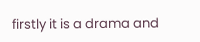firstly it is a drama and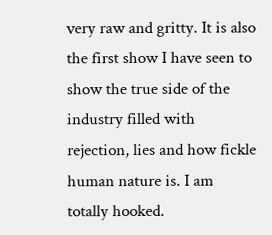very raw and gritty. It is also the first show I have seen to show the true side of the industry filled with rejection, lies and how fickle human nature is. I am totally hooked.